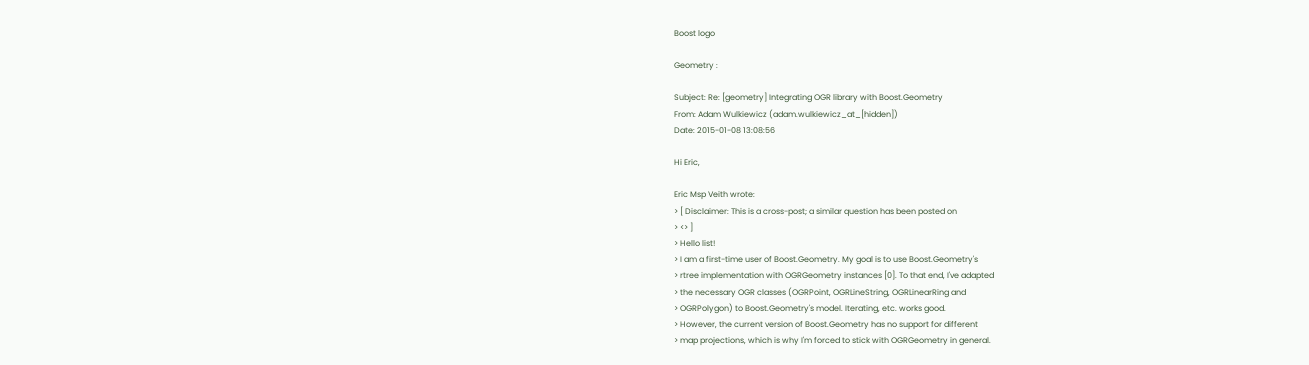Boost logo

Geometry :

Subject: Re: [geometry] Integrating OGR library with Boost.Geometry
From: Adam Wulkiewicz (adam.wulkiewicz_at_[hidden])
Date: 2015-01-08 13:08:56

Hi Eric,

Eric Msp Veith wrote:
> [ Disclaimer: This is a cross-post; a similar question has been posted on
> <> ]
> Hello list!
> I am a first-time user of Boost.Geometry. My goal is to use Boost.Geometry's
> rtree implementation with OGRGeometry instances [0]. To that end, I've adapted
> the necessary OGR classes (OGRPoint, OGRLineString, OGRLinearRing and
> OGRPolygon) to Boost.Geometry's model. Iterating, etc. works good.
> However, the current version of Boost.Geometry has no support for different
> map projections, which is why I'm forced to stick with OGRGeometry in general.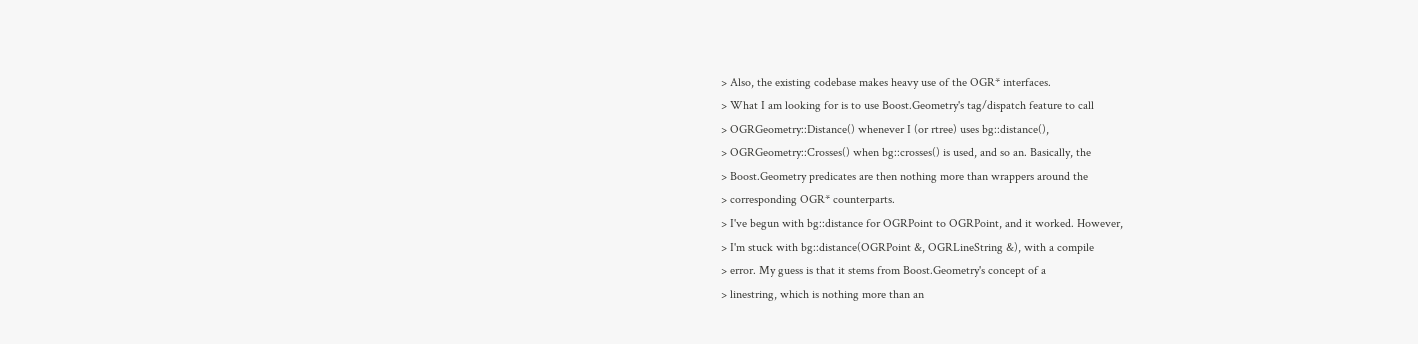> Also, the existing codebase makes heavy use of the OGR* interfaces.
> What I am looking for is to use Boost.Geometry's tag/dispatch feature to call
> OGRGeometry::Distance() whenever I (or rtree) uses bg::distance(),
> OGRGeometry::Crosses() when bg::crosses() is used, and so an. Basically, the
> Boost.Geometry predicates are then nothing more than wrappers around the
> corresponding OGR* counterparts.
> I've begun with bg::distance for OGRPoint to OGRPoint, and it worked. However,
> I'm stuck with bg::distance(OGRPoint &, OGRLineString &), with a compile
> error. My guess is that it stems from Boost.Geometry's concept of a
> linestring, which is nothing more than an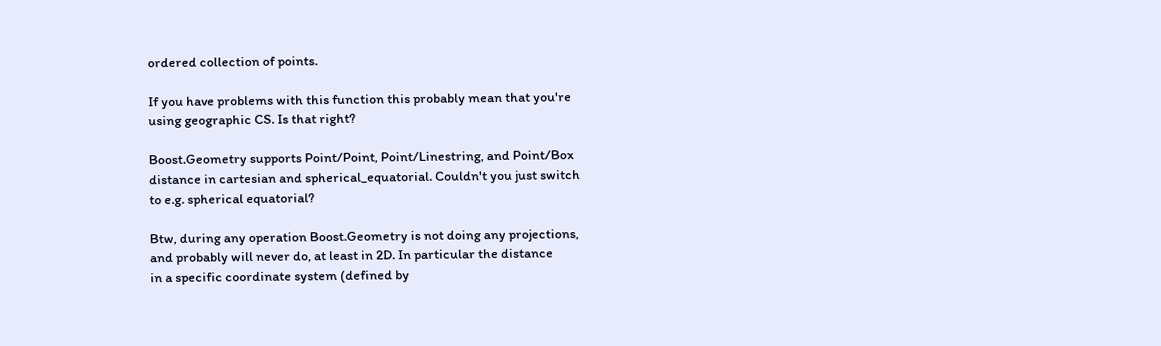ordered collection of points.

If you have problems with this function this probably mean that you're
using geographic CS. Is that right?

Boost.Geometry supports Point/Point, Point/Linestring, and Point/Box
distance in cartesian and spherical_equatorial. Couldn't you just switch
to e.g. spherical equatorial?

Btw, during any operation Boost.Geometry is not doing any projections,
and probably will never do, at least in 2D. In particular the distance
in a specific coordinate system (defined by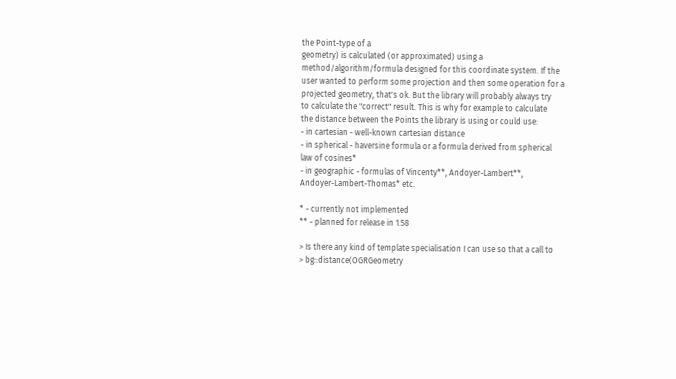the Point-type of a
geometry) is calculated (or approximated) using a
method/algorithm/formula designed for this coordinate system. If the
user wanted to perform some projection and then some operation for a
projected geometry, that's ok. But the library will probably always try
to calculate the "correct" result. This is why for example to calculate
the distance between the Points the library is using or could use:
- in cartesian - well-known cartesian distance
- in spherical - haversine formula or a formula derived from spherical
law of cosines*
- in geographic - formulas of Vincenty**, Andoyer-Lambert**,
Andoyer-Lambert-Thomas* etc.

* - currently not implemented
** - planned for release in 1.58

> Is there any kind of template specialisation I can use so that a call to
> bg::distance(OGRGeometry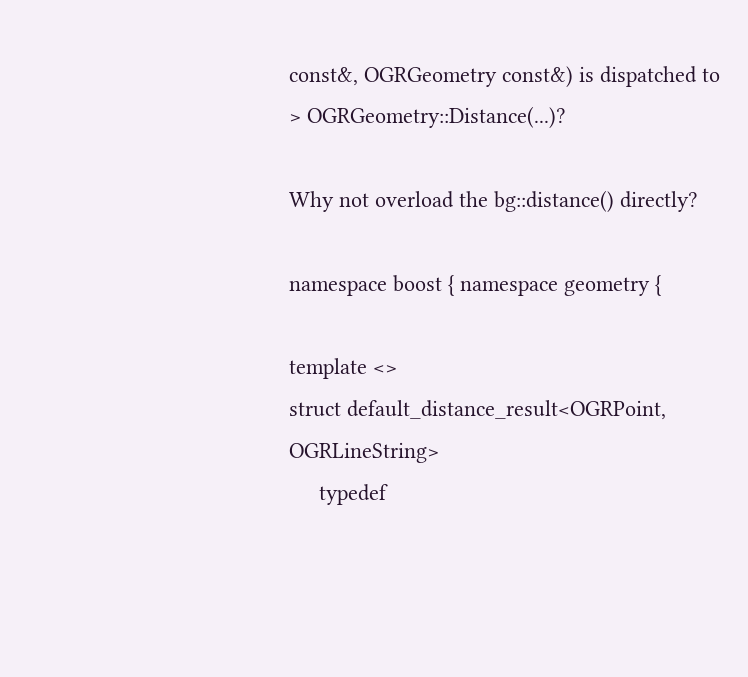const&, OGRGeometry const&) is dispatched to
> OGRGeometry::Distance(...)?

Why not overload the bg::distance() directly?

namespace boost { namespace geometry {

template <>
struct default_distance_result<OGRPoint, OGRLineString>
     typedef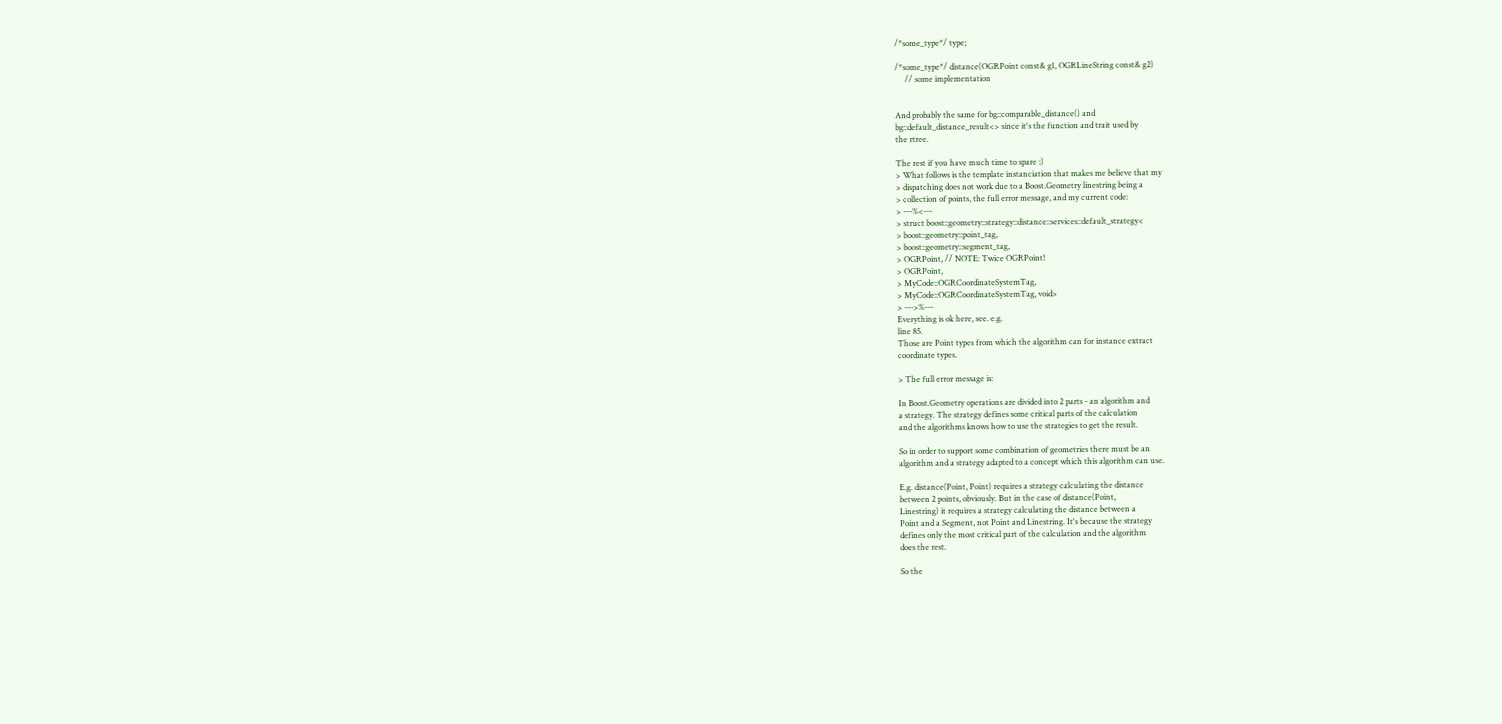/*some_type*/ type;

/*some_type*/ distance(OGRPoint const& g1, OGRLineString const& g2)
     // some implementation


And probably the same for bg::comparable_distance() and
bg::default_distance_result<> since it's the function and trait used by
the rtree.

The rest if you have much time to spare :)
> What follows is the template instanciation that makes me believe that my
> dispatching does not work due to a Boost.Geometry linestring being a
> collection of points, the full error message, and my current code:
> ---%<---
> struct boost::geometry::strategy::distance::services::default_strategy<
> boost::geometry::point_tag,
> boost::geometry::segment_tag,
> OGRPoint, // NOTE: Twice OGRPoint!
> OGRPoint,
> MyCode::OGRCoordinateSystemTag,
> MyCode::OGRCoordinateSystemTag, void>
> --->%---
Everything is ok here, see. e.g.
line 85.
Those are Point types from which the algorithm can for instance extract
coordinate types.

> The full error message is:

In Boost.Geometry operations are divided into 2 parts - an algorithm and
a strategy. The strategy defines some critical parts of the calculation
and the algorithms knows how to use the strategies to get the result.

So in order to support some combination of geometries there must be an
algorithm and a strategy adapted to a concept which this algorithm can use.

E.g. distance(Point, Point) requires a strategy calculating the distance
between 2 points, obviously. But in the case of distance(Point,
Linestring) it requires a strategy calculating the distance between a
Point and a Segment, not Point and Linestring. It's because the strategy
defines only the most critical part of the calculation and the algorithm
does the rest.

So the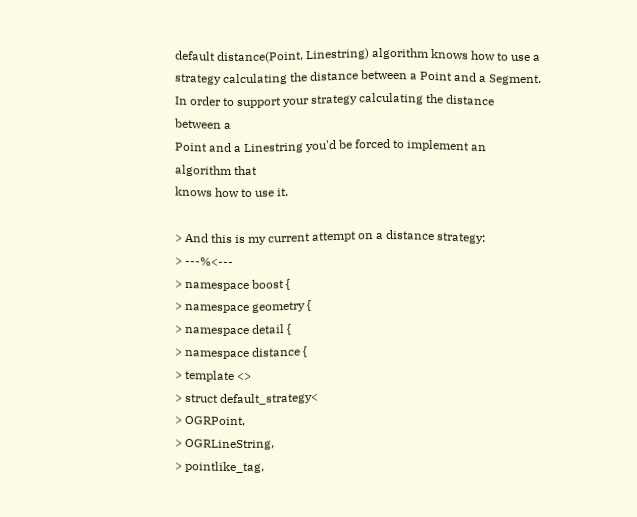default distance(Point, Linestring) algorithm knows how to use a
strategy calculating the distance between a Point and a Segment.
In order to support your strategy calculating the distance between a
Point and a Linestring you'd be forced to implement an algorithm that
knows how to use it.

> And this is my current attempt on a distance strategy:
> ---%<---
> namespace boost {
> namespace geometry {
> namespace detail {
> namespace distance {
> template <>
> struct default_strategy<
> OGRPoint,
> OGRLineString,
> pointlike_tag,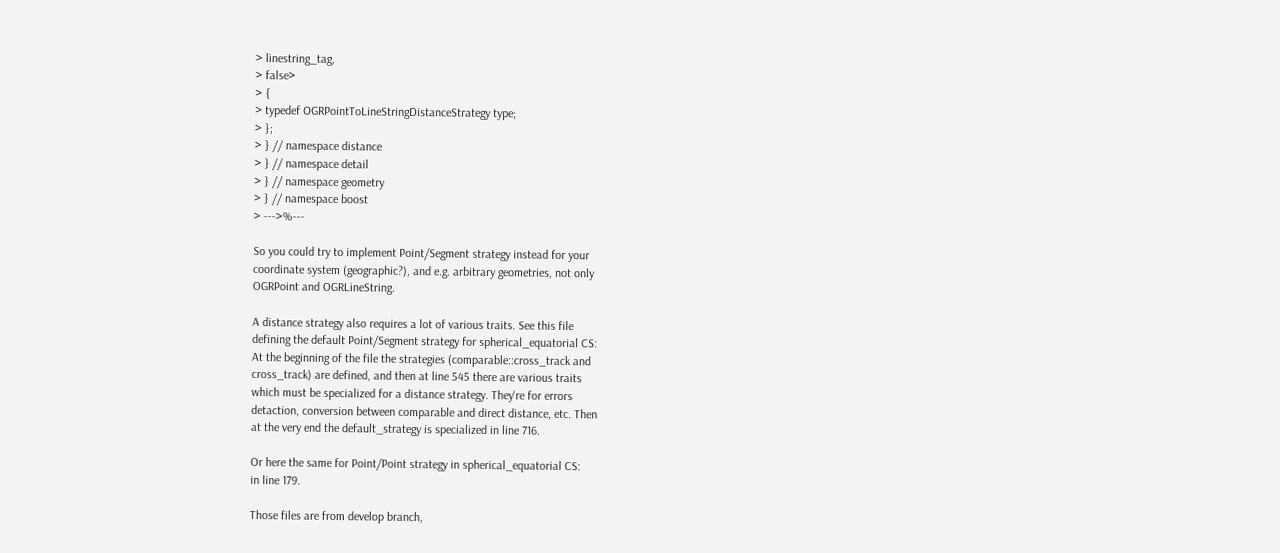> linestring_tag,
> false>
> {
> typedef OGRPointToLineStringDistanceStrategy type;
> };
> } // namespace distance
> } // namespace detail
> } // namespace geometry
> } // namespace boost
> --->%---

So you could try to implement Point/Segment strategy instead for your
coordinate system (geographic?), and e.g. arbitrary geometries, not only
OGRPoint and OGRLineString.

A distance strategy also requires a lot of various traits. See this file
defining the default Point/Segment strategy for spherical_equatorial CS:
At the beginning of the file the strategies (comparable::cross_track and
cross_track) are defined, and then at line 545 there are various traits
which must be specialized for a distance strategy. They're for errors
detaction, conversion between comparable and direct distance, etc. Then
at the very end the default_strategy is specialized in line 716.

Or here the same for Point/Point strategy in spherical_equatorial CS:
in line 179.

Those files are from develop branch,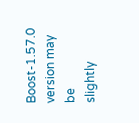Boost-1.57.0 version may be
slightly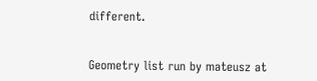different.


Geometry list run by mateusz at